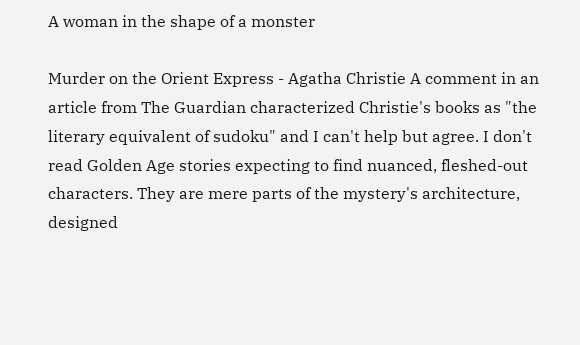A woman in the shape of a monster

Murder on the Orient Express - Agatha Christie A comment in an article from The Guardian characterized Christie's books as "the literary equivalent of sudoku" and I can't help but agree. I don't read Golden Age stories expecting to find nuanced, fleshed-out characters. They are mere parts of the mystery's architecture, designed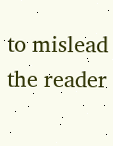to mislead the reader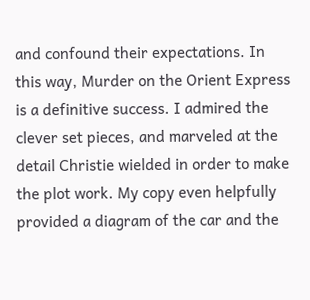and confound their expectations. In this way, Murder on the Orient Express is a definitive success. I admired the clever set pieces, and marveled at the detail Christie wielded in order to make the plot work. My copy even helpfully provided a diagram of the car and the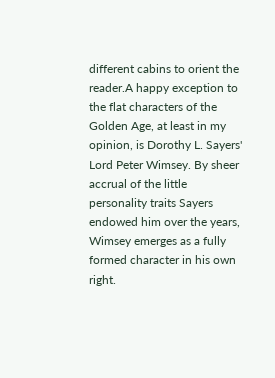different cabins to orient the reader.A happy exception to the flat characters of the Golden Age, at least in my opinion, is Dorothy L. Sayers' Lord Peter Wimsey. By sheer accrual of the little personality traits Sayers endowed him over the years, Wimsey emerges as a fully formed character in his own right.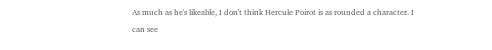As much as he's likeable, I don't think Hercule Poirot is as rounded a character. I can see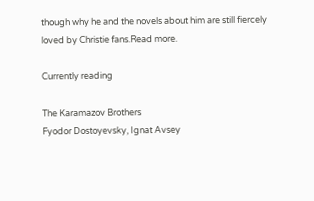though why he and the novels about him are still fiercely loved by Christie fans.Read more.

Currently reading

The Karamazov Brothers
Fyodor Dostoyevsky, Ignat Avsey